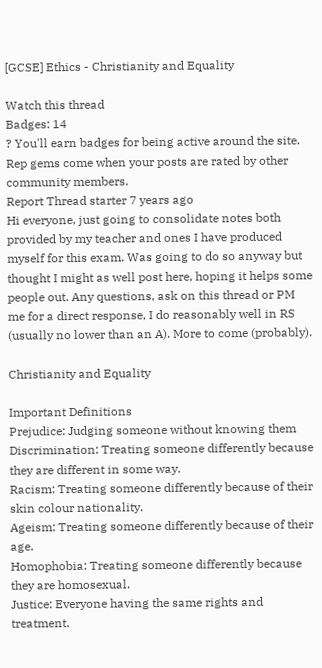[GCSE] Ethics - Christianity and Equality

Watch this thread
Badges: 14
? You'll earn badges for being active around the site. Rep gems come when your posts are rated by other community members.
Report Thread starter 7 years ago
Hi everyone, just going to consolidate notes both provided by my teacher and ones I have produced myself for this exam. Was going to do so anyway but thought I might as well post here, hoping it helps some people out. Any questions, ask on this thread or PM me for a direct response, I do reasonably well in RS (usually no lower than an A). More to come (probably).

Christianity and Equality

Important Definitions
Prejudice: Judging someone without knowing them
Discrimination: Treating someone differently because they are different in some way.
Racism: Treating someone differently because of their skin colour nationality.
Ageism: Treating someone differently because of their age.
Homophobia: Treating someone differently because they are homosexual.
Justice: Everyone having the same rights and treatment.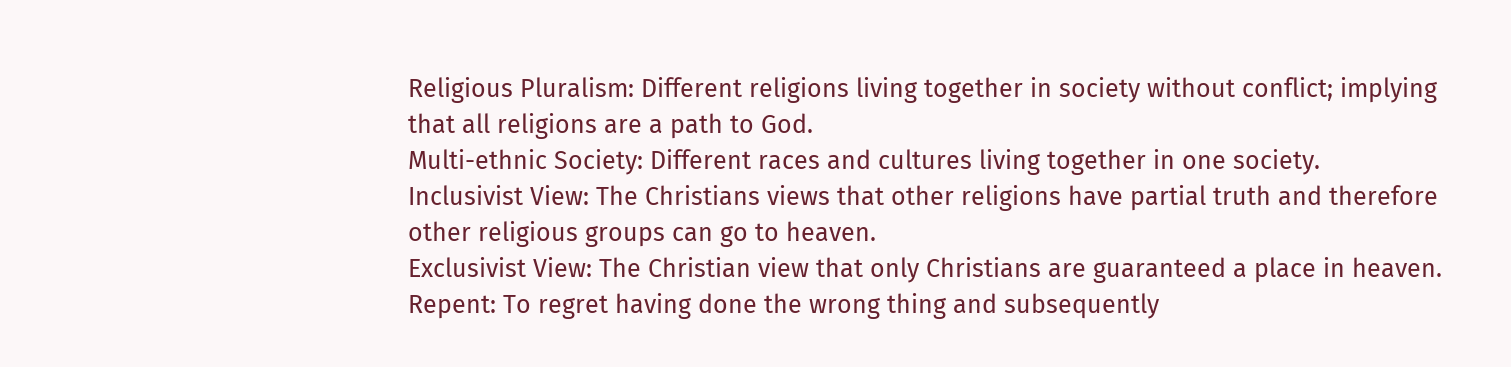Religious Pluralism: Different religions living together in society without conflict; implying that all religions are a path to God.
Multi-ethnic Society: Different races and cultures living together in one society.
Inclusivist View: The Christians views that other religions have partial truth and therefore other religious groups can go to heaven.
Exclusivist View: The Christian view that only Christians are guaranteed a place in heaven.
Repent: To regret having done the wrong thing and subsequently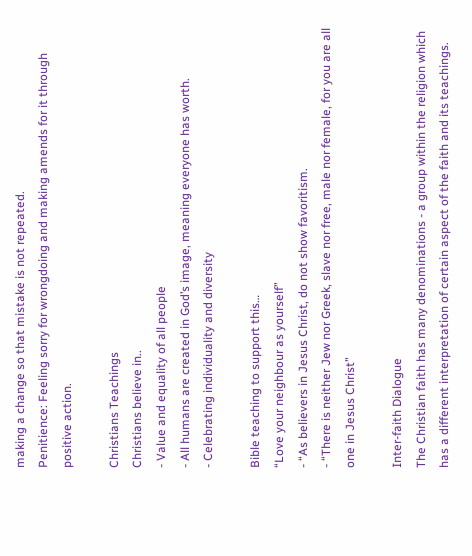making a change so that mistake is not repeated.
Penitience: Feeling sorry for wrongdoing and making amends for it through positive action.

Christians Teachings
Christians believe in..
- Value and equality of all people
- All humans are created in God’s image, meaning everyone has worth.
- Celebrating individuality and diversity

Bible teaching to support this…
“Love your neighbour as yourself”
- “As believers in Jesus Christ, do not show favoritism.
- “There is neither Jew nor Greek, slave nor free, male nor female, for you are all one in Jesus Christ”

Inter-faith Dialogue
The Christian faith has many denominations - a group within the religion which has a different interpretation of certain aspect of the faith and its teachings.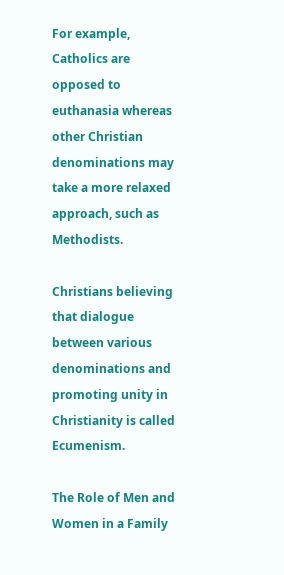For example, Catholics are opposed to euthanasia whereas other Christian denominations may take a more relaxed approach, such as Methodists.

Christians believing that dialogue between various denominations and promoting unity in Christianity is called Ecumenism.

The Role of Men and Women in a Family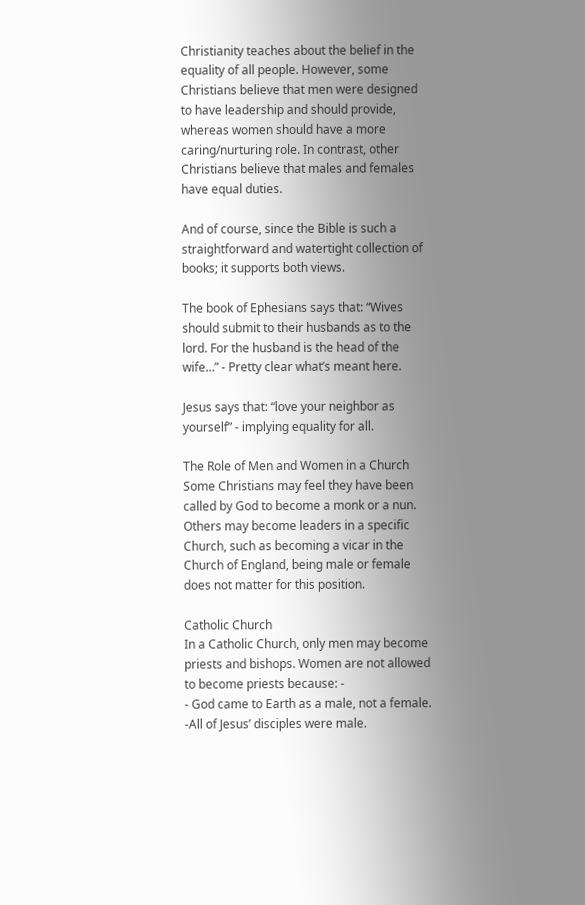Christianity teaches about the belief in the equality of all people. However, some Christians believe that men were designed to have leadership and should provide, whereas women should have a more caring/nurturing role. In contrast, other Christians believe that males and females have equal duties.

And of course, since the Bible is such a straightforward and watertight collection of books; it supports both views.

The book of Ephesians says that: “Wives should submit to their husbands as to the lord. For the husband is the head of the wife…” - Pretty clear what’s meant here.

Jesus says that: “love your neighbor as yourself” - implying equality for all.

The Role of Men and Women in a Church
Some Christians may feel they have been called by God to become a monk or a nun. Others may become leaders in a specific Church, such as becoming a vicar in the Church of England, being male or female does not matter for this position.

Catholic Church
In a Catholic Church, only men may become priests and bishops. Women are not allowed to become priests because: -
- God came to Earth as a male, not a female.
-All of Jesus’ disciples were male.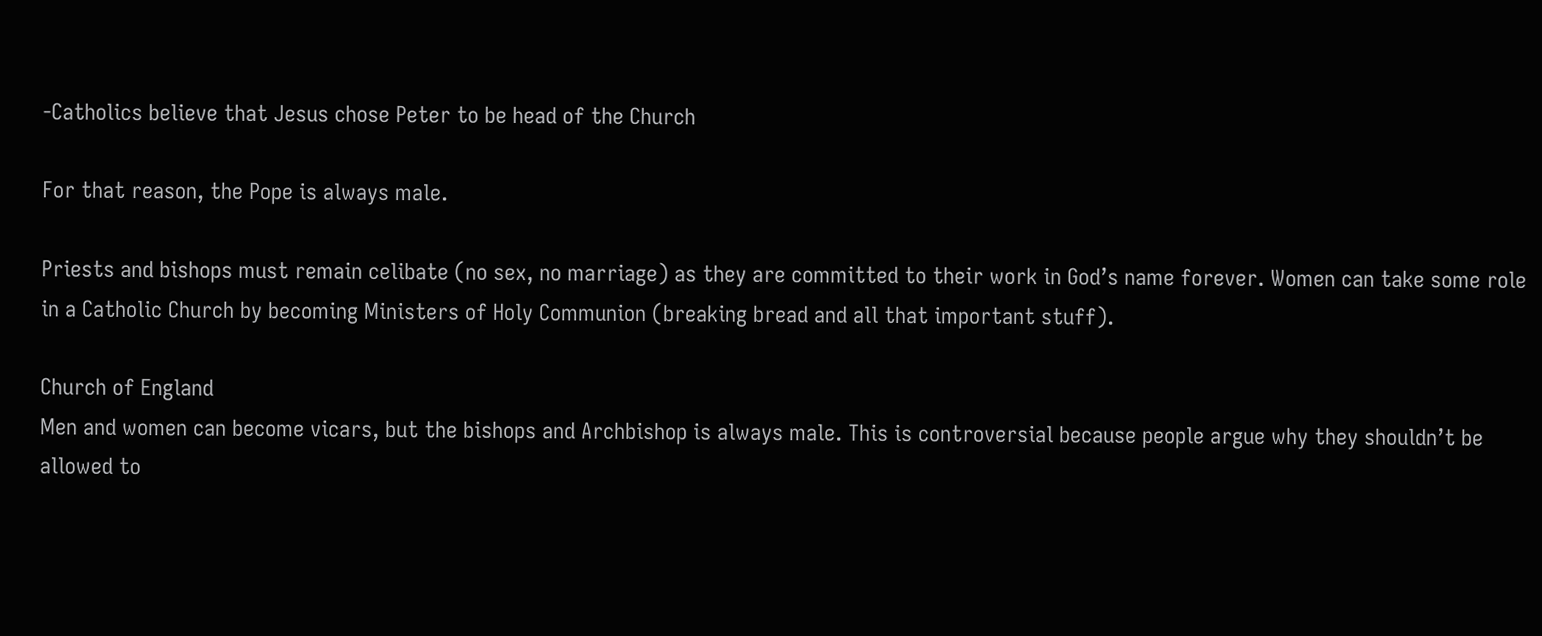-Catholics believe that Jesus chose Peter to be head of the Church

For that reason, the Pope is always male.

Priests and bishops must remain celibate (no sex, no marriage) as they are committed to their work in God’s name forever. Women can take some role in a Catholic Church by becoming Ministers of Holy Communion (breaking bread and all that important stuff).

Church of England
Men and women can become vicars, but the bishops and Archbishop is always male. This is controversial because people argue why they shouldn’t be allowed to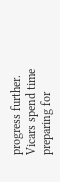progress further. Vicars spend time preparing for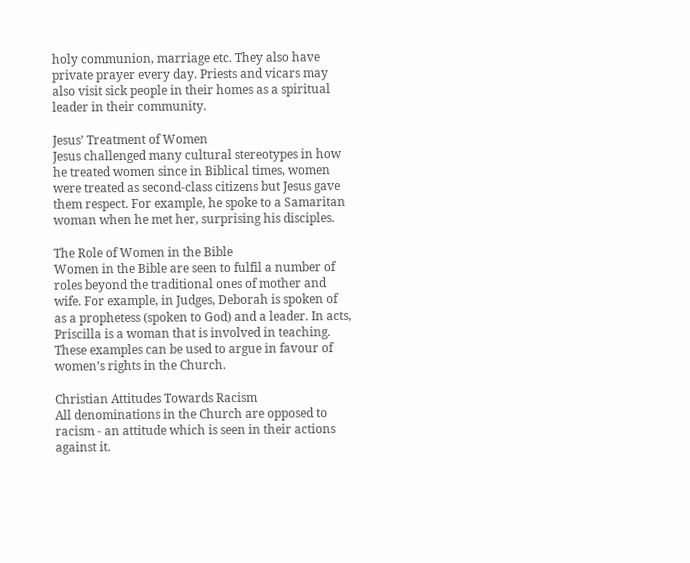holy communion, marriage etc. They also have private prayer every day. Priests and vicars may also visit sick people in their homes as a spiritual leader in their community.

Jesus’ Treatment of Women
Jesus challenged many cultural stereotypes in how he treated women since in Biblical times, women were treated as second-class citizens but Jesus gave them respect. For example, he spoke to a Samaritan woman when he met her, surprising his disciples.

The Role of Women in the Bible
Women in the Bible are seen to fulfil a number of roles beyond the traditional ones of mother and wife. For example, in Judges, Deborah is spoken of as a prophetess (spoken to God) and a leader. In acts, Priscilla is a woman that is involved in teaching. These examples can be used to argue in favour of women’s rights in the Church.

Christian Attitudes Towards Racism
All denominations in the Church are opposed to racism - an attitude which is seen in their actions against it.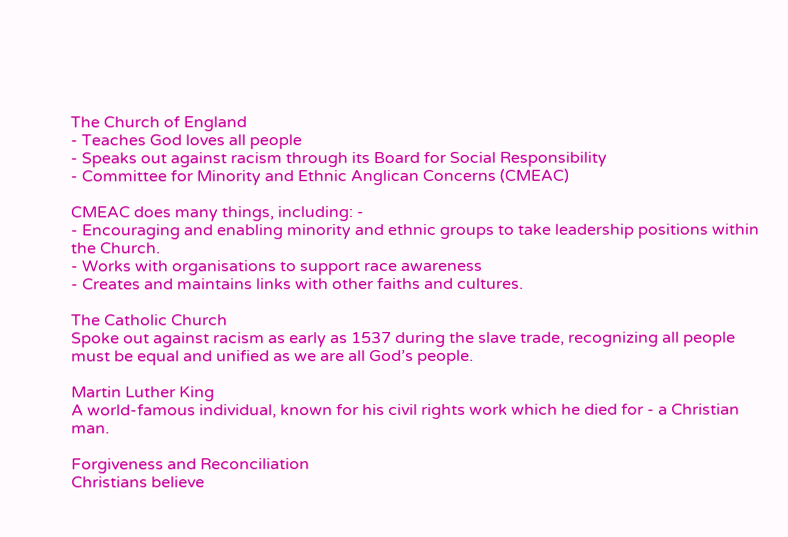The Church of England
- Teaches God loves all people
- Speaks out against racism through its Board for Social Responsibility
- Committee for Minority and Ethnic Anglican Concerns (CMEAC)

CMEAC does many things, including: -
- Encouraging and enabling minority and ethnic groups to take leadership positions within the Church.
- Works with organisations to support race awareness
- Creates and maintains links with other faiths and cultures.

The Catholic Church
Spoke out against racism as early as 1537 during the slave trade, recognizing all people must be equal and unified as we are all God’s people.

Martin Luther King
A world-famous individual, known for his civil rights work which he died for - a Christian man.

Forgiveness and Reconciliation
Christians believe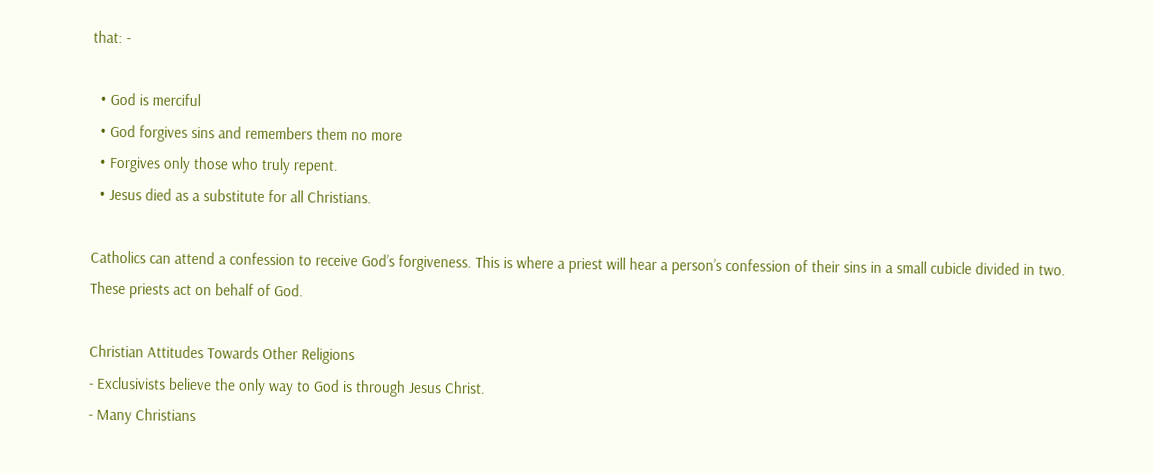that: -

  • God is merciful
  • God forgives sins and remembers them no more
  • Forgives only those who truly repent.
  • Jesus died as a substitute for all Christians.

Catholics can attend a confession to receive God’s forgiveness. This is where a priest will hear a person’s confession of their sins in a small cubicle divided in two. These priests act on behalf of God.

Christian Attitudes Towards Other Religions
- Exclusivists believe the only way to God is through Jesus Christ.
- Many Christians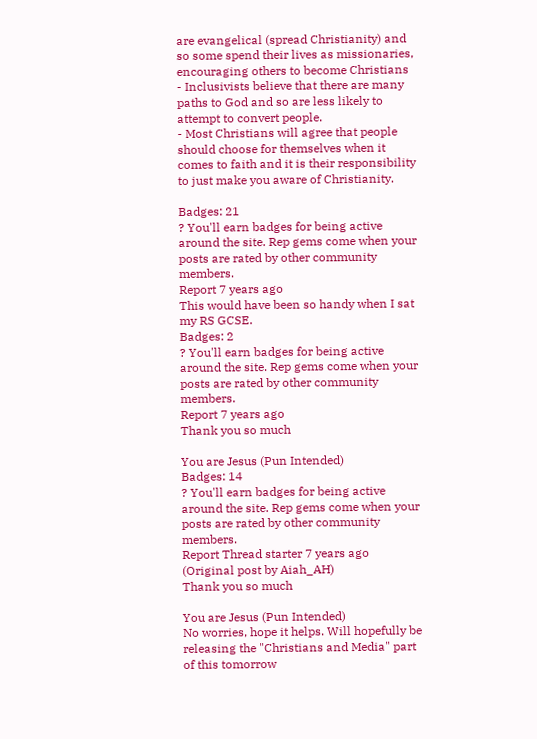are evangelical (spread Christianity) and so some spend their lives as missionaries, encouraging others to become Christians
- Inclusivists believe that there are many paths to God and so are less likely to attempt to convert people.
- Most Christians will agree that people should choose for themselves when it comes to faith and it is their responsibility to just make you aware of Christianity.

Badges: 21
? You'll earn badges for being active around the site. Rep gems come when your posts are rated by other community members.
Report 7 years ago
This would have been so handy when I sat my RS GCSE.
Badges: 2
? You'll earn badges for being active around the site. Rep gems come when your posts are rated by other community members.
Report 7 years ago
Thank you so much

You are Jesus (Pun Intended)
Badges: 14
? You'll earn badges for being active around the site. Rep gems come when your posts are rated by other community members.
Report Thread starter 7 years ago
(Original post by Aiah_AH)
Thank you so much

You are Jesus (Pun Intended)
No worries, hope it helps. Will hopefully be releasing the "Christians and Media" part of this tomorrow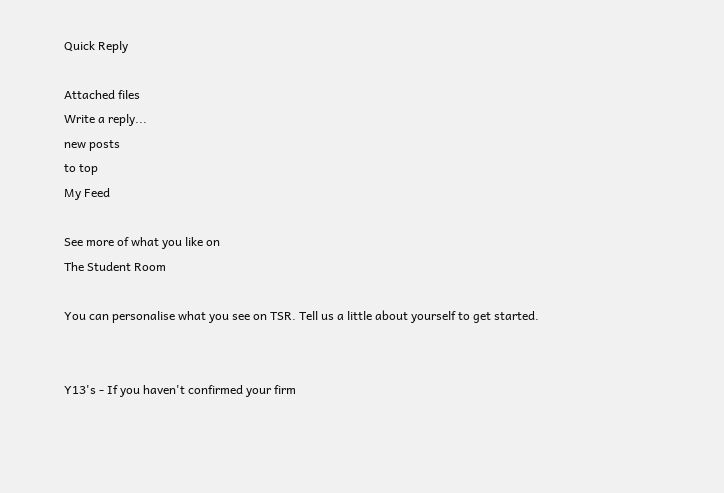Quick Reply

Attached files
Write a reply...
new posts
to top
My Feed

See more of what you like on
The Student Room

You can personalise what you see on TSR. Tell us a little about yourself to get started.


Y13's - If you haven't confirmed your firm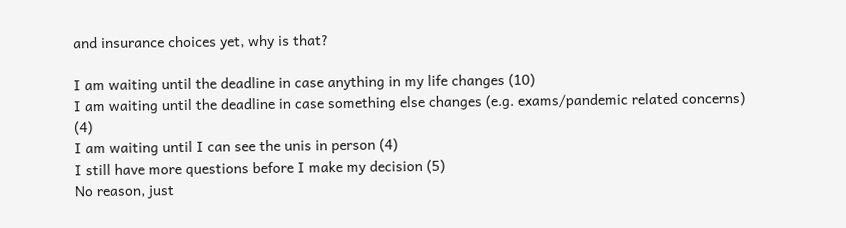and insurance choices yet, why is that?

I am waiting until the deadline in case anything in my life changes (10)
I am waiting until the deadline in case something else changes (e.g. exams/pandemic related concerns) (4)
I am waiting until I can see the unis in person (4)
I still have more questions before I make my decision (5)
No reason, just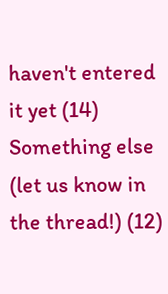haven't entered it yet (14)
Something else (let us know in the thread!) (12)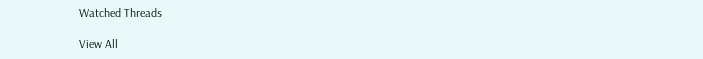Watched Threads

View All